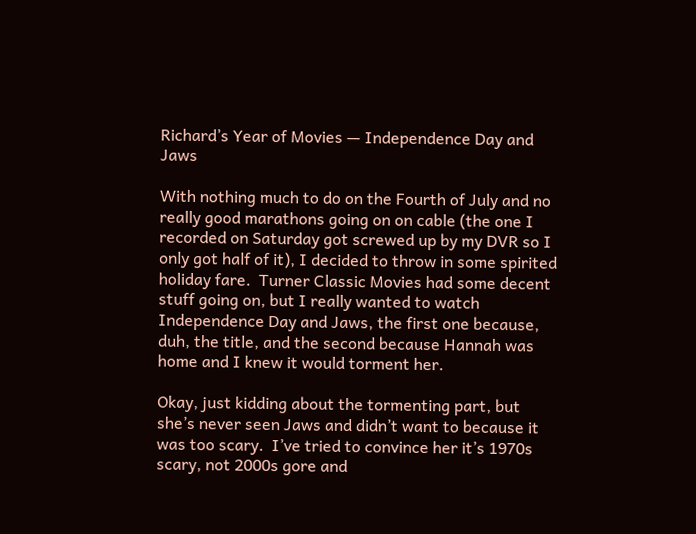Richard’s Year of Movies — Independence Day and Jaws

With nothing much to do on the Fourth of July and no really good marathons going on on cable (the one I recorded on Saturday got screwed up by my DVR so I only got half of it), I decided to throw in some spirited holiday fare.  Turner Classic Movies had some decent stuff going on, but I really wanted to watch Independence Day and Jaws, the first one because, duh, the title, and the second because Hannah was home and I knew it would torment her.

Okay, just kidding about the tormenting part, but she’s never seen Jaws and didn’t want to because it was too scary.  I’ve tried to convince her it’s 1970s scary, not 2000s gore and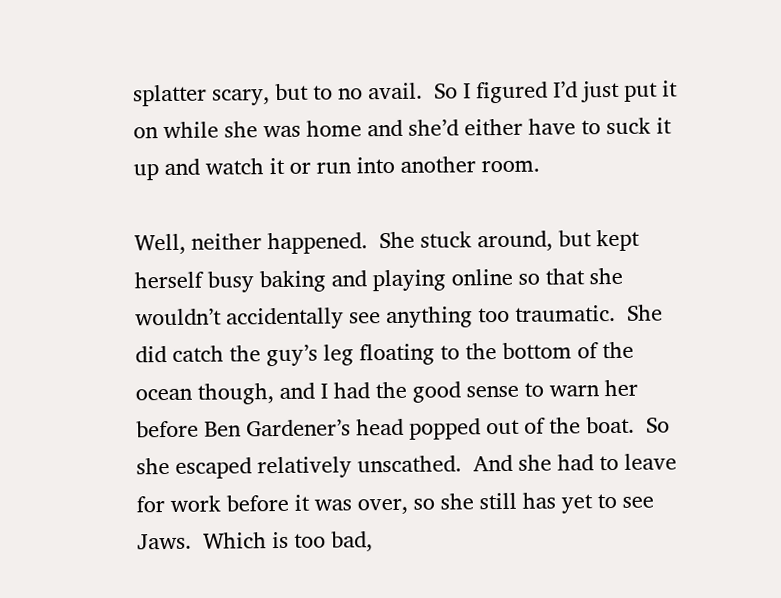splatter scary, but to no avail.  So I figured I’d just put it on while she was home and she’d either have to suck it up and watch it or run into another room.

Well, neither happened.  She stuck around, but kept herself busy baking and playing online so that she wouldn’t accidentally see anything too traumatic.  She did catch the guy’s leg floating to the bottom of the ocean though, and I had the good sense to warn her before Ben Gardener’s head popped out of the boat.  So she escaped relatively unscathed.  And she had to leave for work before it was over, so she still has yet to see Jaws.  Which is too bad,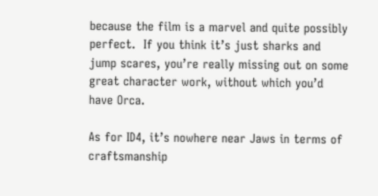because the film is a marvel and quite possibly perfect.  If you think it’s just sharks and jump scares, you’re really missing out on some great character work, without which you’d have Orca.

As for ID4, it’s nowhere near Jaws in terms of craftsmanship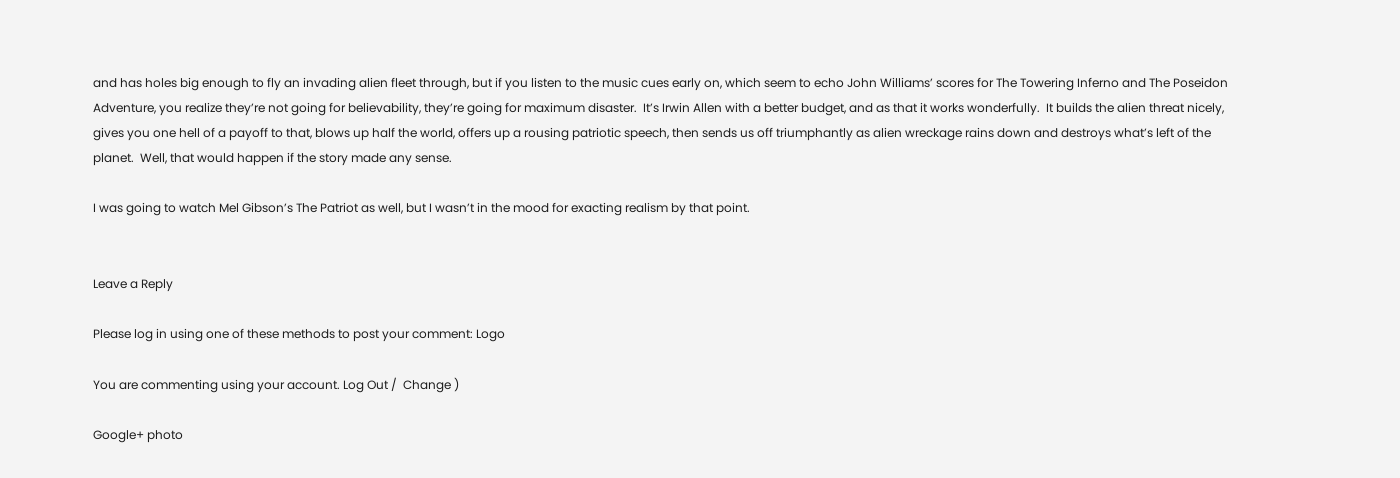and has holes big enough to fly an invading alien fleet through, but if you listen to the music cues early on, which seem to echo John Williams’ scores for The Towering Inferno and The Poseidon Adventure, you realize they’re not going for believability, they’re going for maximum disaster.  It’s Irwin Allen with a better budget, and as that it works wonderfully.  It builds the alien threat nicely, gives you one hell of a payoff to that, blows up half the world, offers up a rousing patriotic speech, then sends us off triumphantly as alien wreckage rains down and destroys what’s left of the planet.  Well, that would happen if the story made any sense.

I was going to watch Mel Gibson’s The Patriot as well, but I wasn’t in the mood for exacting realism by that point.


Leave a Reply

Please log in using one of these methods to post your comment: Logo

You are commenting using your account. Log Out /  Change )

Google+ photo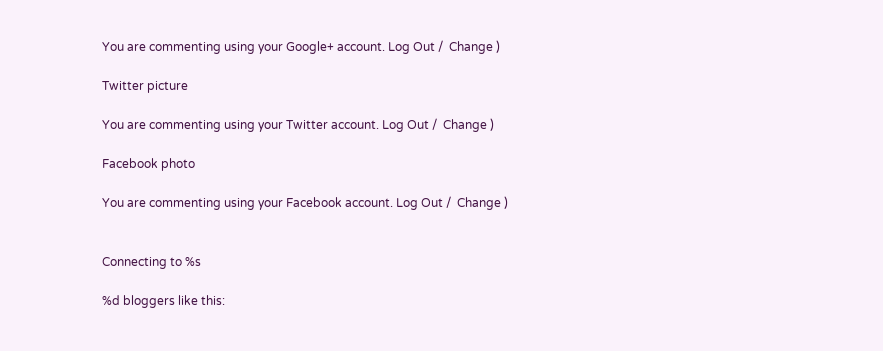You are commenting using your Google+ account. Log Out /  Change )

Twitter picture

You are commenting using your Twitter account. Log Out /  Change )

Facebook photo

You are commenting using your Facebook account. Log Out /  Change )


Connecting to %s

%d bloggers like this: